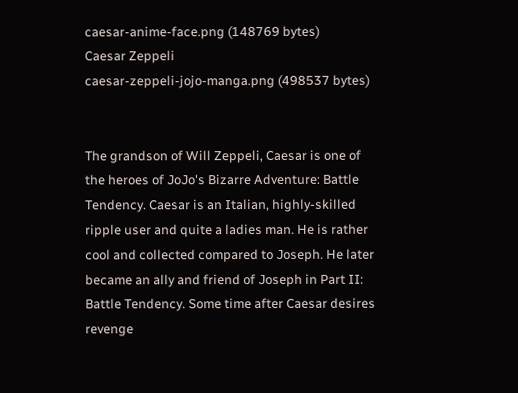caesar-anime-face.png (148769 bytes)
Caesar Zeppeli
caesar-zeppeli-jojo-manga.png (498537 bytes)


The grandson of Will Zeppeli, Caesar is one of the heroes of JoJo's Bizarre Adventure: Battle Tendency. Caesar is an Italian, highly-skilled ripple user and quite a ladies man. He is rather cool and collected compared to Joseph. He later became an ally and friend of Joseph in Part II: Battle Tendency. Some time after Caesar desires revenge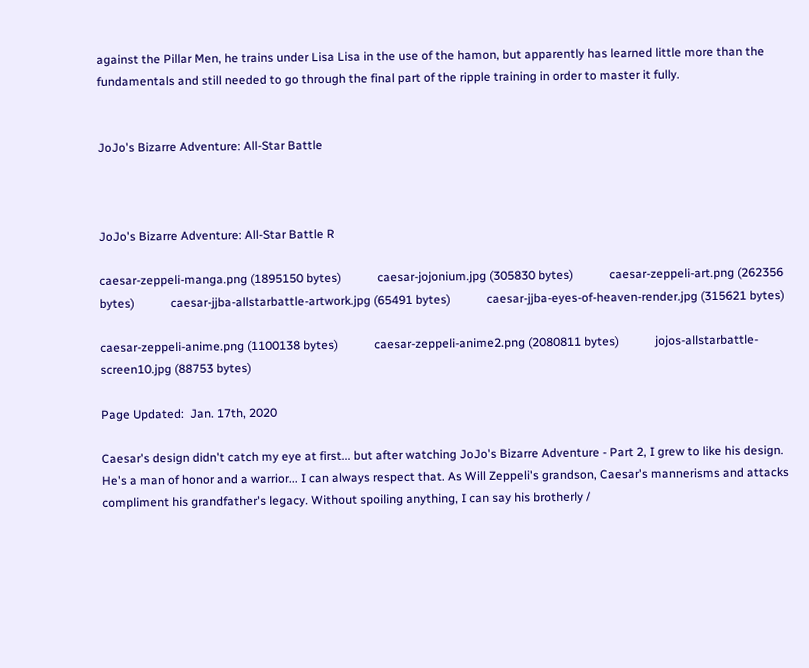against the Pillar Men, he trains under Lisa Lisa in the use of the hamon, but apparently has learned little more than the fundamentals and still needed to go through the final part of the ripple training in order to master it fully.


JoJo's Bizarre Adventure: All-Star Battle



JoJo's Bizarre Adventure: All-Star Battle R

caesar-zeppeli-manga.png (1895150 bytes)            caesar-jojonium.jpg (305830 bytes)            caesar-zeppeli-art.png (262356 bytes)            caesar-jjba-allstarbattle-artwork.jpg (65491 bytes)            caesar-jjba-eyes-of-heaven-render.jpg (315621 bytes)

caesar-zeppeli-anime.png (1100138 bytes)            caesar-zeppeli-anime2.png (2080811 bytes)            jojos-allstarbattle-screen10.jpg (88753 bytes)

Page Updated:  Jan. 17th, 2020

Caesar's design didn't catch my eye at first... but after watching JoJo's Bizarre Adventure - Part 2, I grew to like his design. He's a man of honor and a warrior... I can always respect that. As Will Zeppeli's grandson, Caesar's mannerisms and attacks compliment his grandfather's legacy. Without spoiling anything, I can say his brotherly /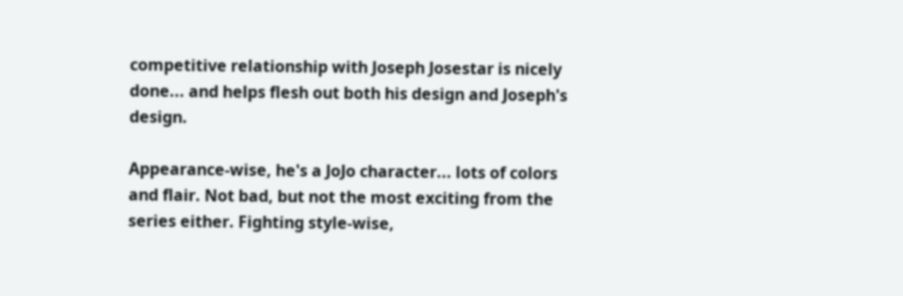competitive relationship with Joseph Josestar is nicely done... and helps flesh out both his design and Joseph's design.

Appearance-wise, he's a JoJo character... lots of colors and flair. Not bad, but not the most exciting from the series either. Fighting style-wise,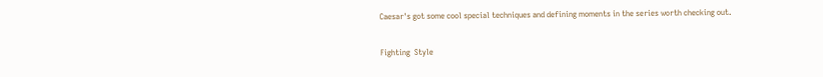Caesar's got some cool special techniques and defining moments in the series worth checking out.

Fighting  Style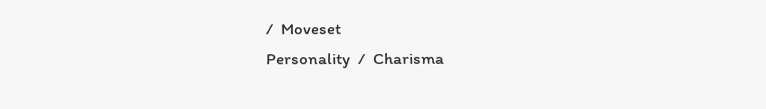/  Moveset
Personality  /  Charisma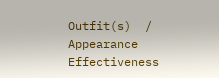Outfit(s)  /  Appearance
Effectiveness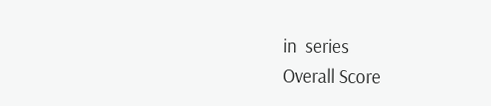in  series
Overall Score